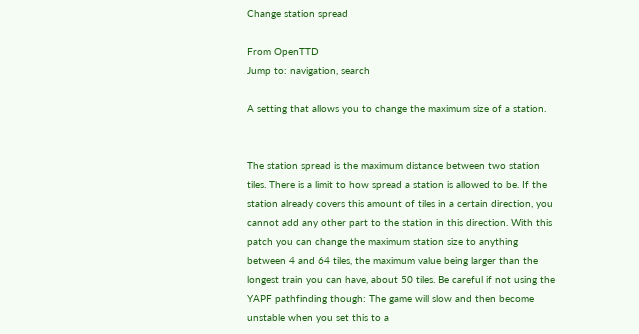Change station spread

From OpenTTD
Jump to: navigation, search

A setting that allows you to change the maximum size of a station.


The station spread is the maximum distance between two station tiles. There is a limit to how spread a station is allowed to be. If the station already covers this amount of tiles in a certain direction, you cannot add any other part to the station in this direction. With this patch you can change the maximum station size to anything between 4 and 64 tiles, the maximum value being larger than the longest train you can have, about 50 tiles. Be careful if not using the YAPF pathfinding though: The game will slow and then become unstable when you set this to a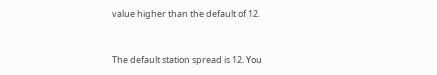value higher than the default of 12.


The default station spread is 12. You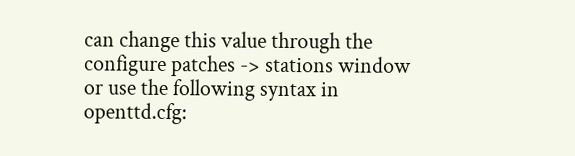can change this value through the configure patches -> stations window or use the following syntax in openttd.cfg: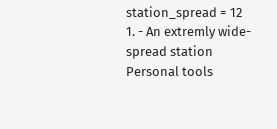station_spread = 12
1. - An extremly wide-spread station
Personal tools